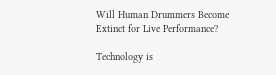Will Human Drummers Become Extinct for Live Performance?

Technology is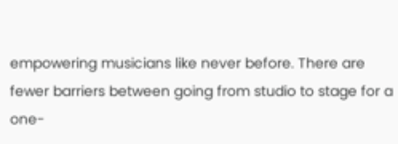empowering musicians like never before. There are fewer barriers between going from studio to stage for a one-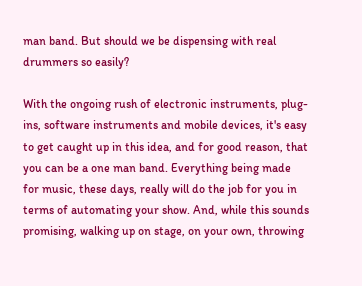man band. But should we be dispensing with real drummers so easily?

With the ongoing rush of electronic instruments, plug-ins, software instruments and mobile devices, it's easy to get caught up in this idea, and for good reason, that you can be a one man band. Everything being made for music, these days, really will do the job for you in terms of automating your show. And, while this sounds promising, walking up on stage, on your own, throwing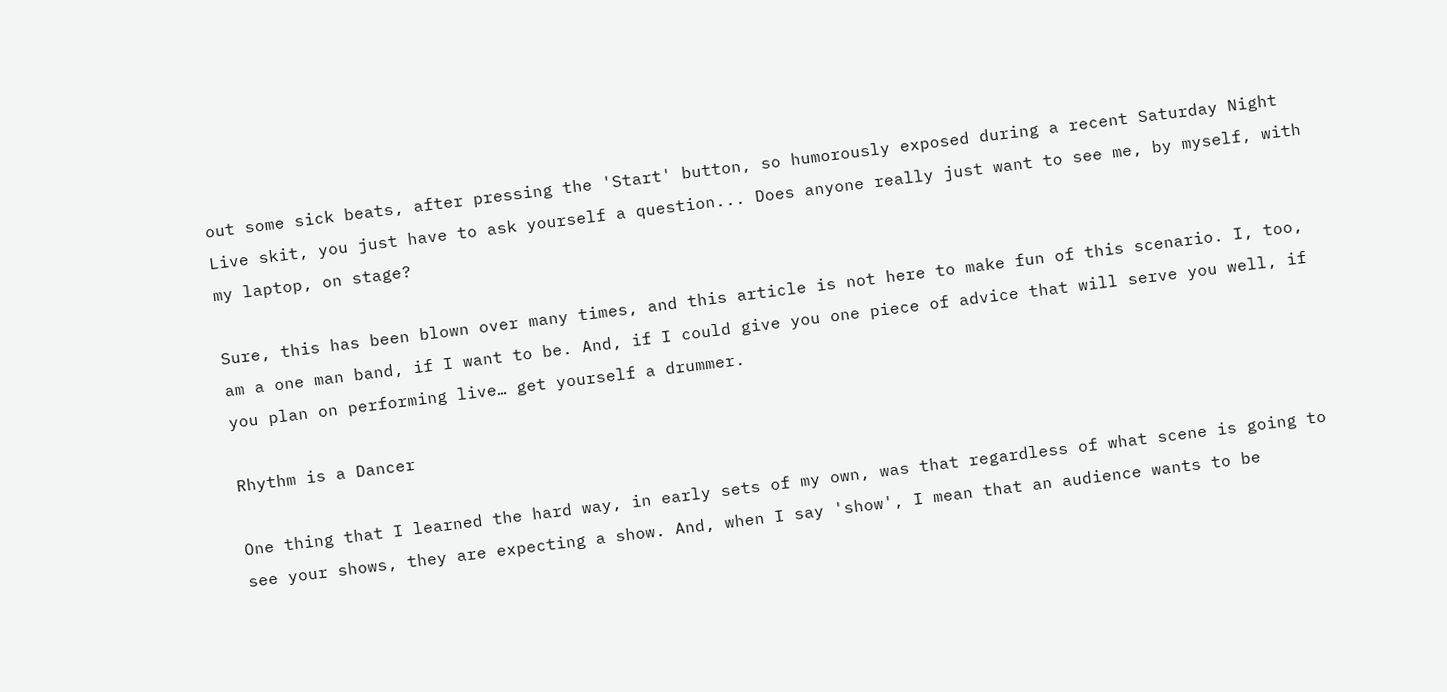out some sick beats, after pressing the 'Start' button, so humorously exposed during a recent Saturday Night Live skit, you just have to ask yourself a question... Does anyone really just want to see me, by myself, with my laptop, on stage?

Sure, this has been blown over many times, and this article is not here to make fun of this scenario. I, too, am a one man band, if I want to be. And, if I could give you one piece of advice that will serve you well, if you plan on performing live… get yourself a drummer.

Rhythm is a Dancer

One thing that I learned the hard way, in early sets of my own, was that regardless of what scene is going to see your shows, they are expecting a show. And, when I say 'show', I mean that an audience wants to be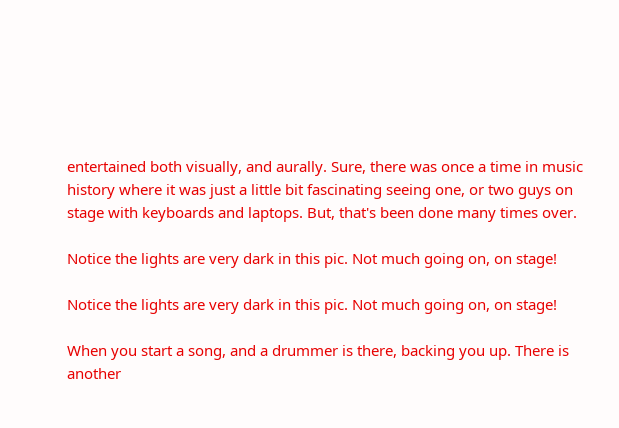entertained both visually, and aurally. Sure, there was once a time in music history where it was just a little bit fascinating seeing one, or two guys on stage with keyboards and laptops. But, that's been done many times over.

Notice the lights are very dark in this pic. Not much going on, on stage!

Notice the lights are very dark in this pic. Not much going on, on stage!

When you start a song, and a drummer is there, backing you up. There is another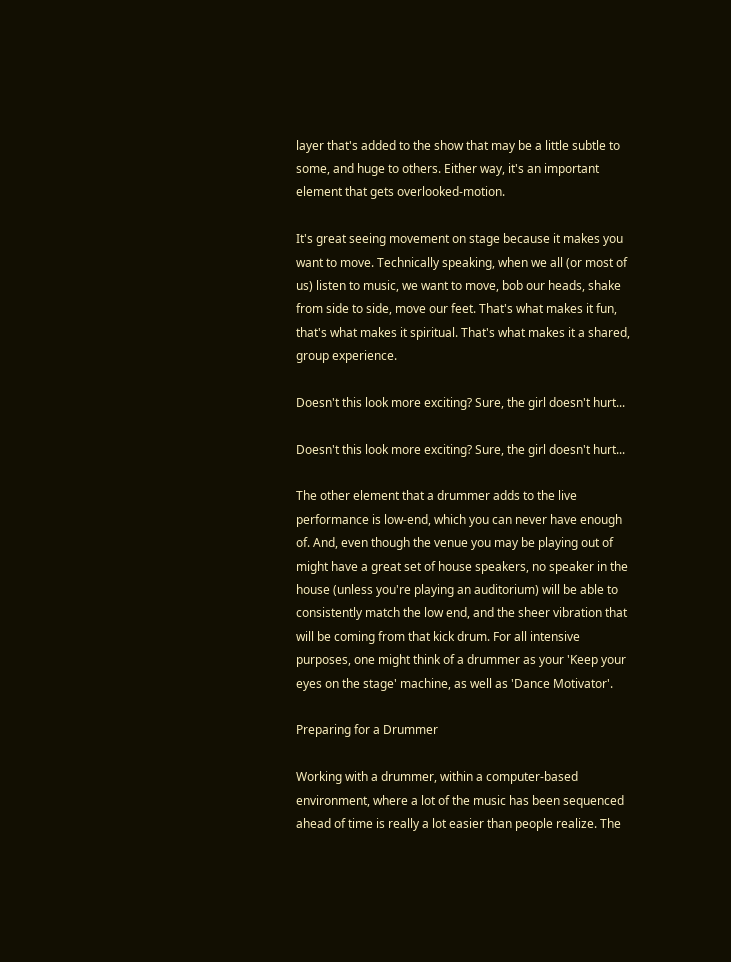layer that's added to the show that may be a little subtle to some, and huge to others. Either way, it's an important element that gets overlooked-motion.

It's great seeing movement on stage because it makes you want to move. Technically speaking, when we all (or most of us) listen to music, we want to move, bob our heads, shake from side to side, move our feet. That's what makes it fun, that's what makes it spiritual. That's what makes it a shared, group experience.

Doesn't this look more exciting? Sure, the girl doesn't hurt...

Doesn't this look more exciting? Sure, the girl doesn't hurt...

The other element that a drummer adds to the live performance is low-end, which you can never have enough of. And, even though the venue you may be playing out of might have a great set of house speakers, no speaker in the house (unless you're playing an auditorium) will be able to consistently match the low end, and the sheer vibration that will be coming from that kick drum. For all intensive purposes, one might think of a drummer as your 'Keep your eyes on the stage' machine, as well as 'Dance Motivator'.

Preparing for a Drummer

Working with a drummer, within a computer-based environment, where a lot of the music has been sequenced ahead of time is really a lot easier than people realize. The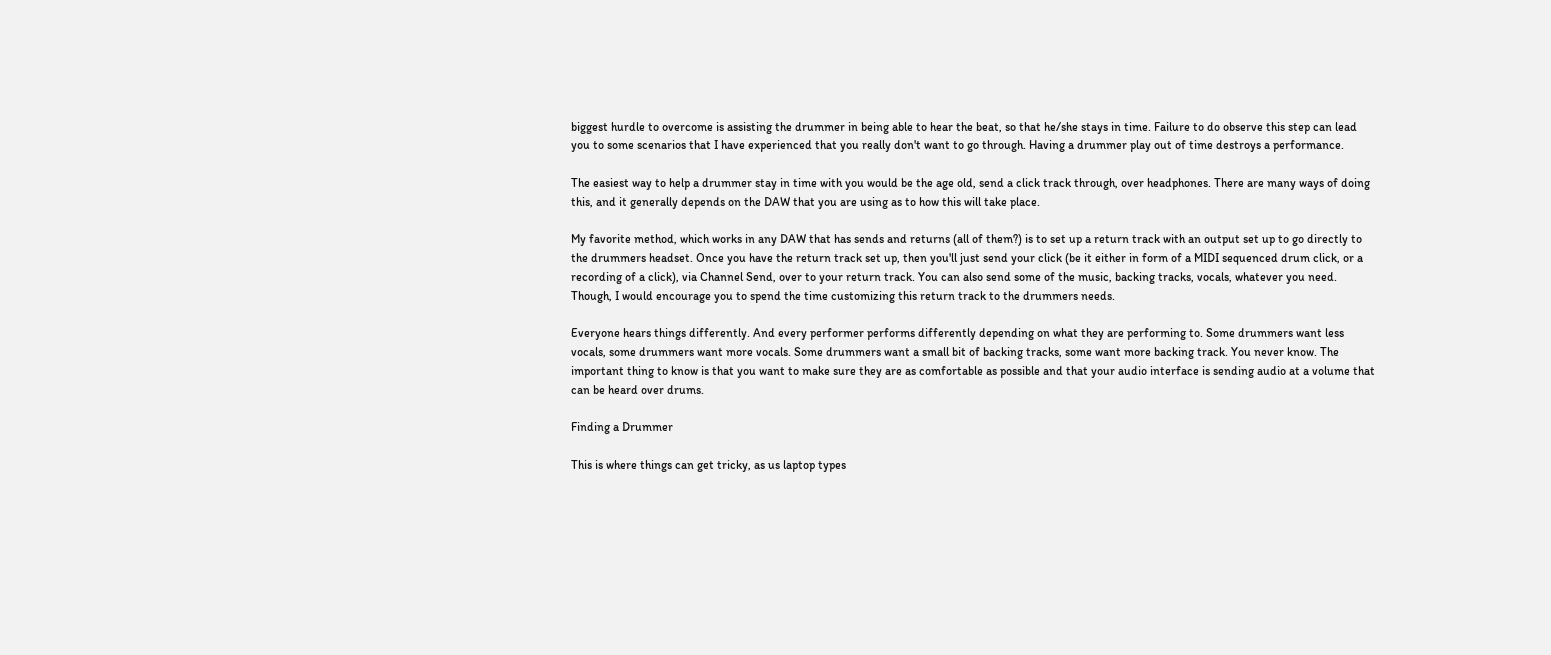biggest hurdle to overcome is assisting the drummer in being able to hear the beat, so that he/she stays in time. Failure to do observe this step can lead you to some scenarios that I have experienced that you really don't want to go through. Having a drummer play out of time destroys a performance.

The easiest way to help a drummer stay in time with you would be the age old, send a click track through, over headphones. There are many ways of doing this, and it generally depends on the DAW that you are using as to how this will take place.

My favorite method, which works in any DAW that has sends and returns (all of them?) is to set up a return track with an output set up to go directly to the drummers headset. Once you have the return track set up, then you'll just send your click (be it either in form of a MIDI sequenced drum click, or a recording of a click), via Channel Send, over to your return track. You can also send some of the music, backing tracks, vocals, whatever you need. Though, I would encourage you to spend the time customizing this return track to the drummers needs.

Everyone hears things differently. And every performer performs differently depending on what they are performing to. Some drummers want less vocals, some drummers want more vocals. Some drummers want a small bit of backing tracks, some want more backing track. You never know. The important thing to know is that you want to make sure they are as comfortable as possible and that your audio interface is sending audio at a volume that can be heard over drums.

Finding a Drummer

This is where things can get tricky, as us laptop types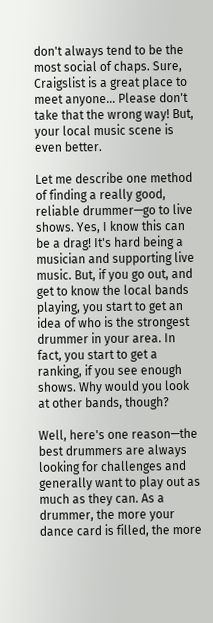don't always tend to be the most social of chaps. Sure, Craigslist is a great place to meet anyone... Please don't take that the wrong way! But, your local music scene is even better.

Let me describe one method of finding a really good, reliable drummer—go to live shows. Yes, I know this can be a drag! It's hard being a musician and supporting live music. But, if you go out, and get to know the local bands playing, you start to get an idea of who is the strongest drummer in your area. In fact, you start to get a ranking, if you see enough shows. Why would you look at other bands, though?

Well, here's one reason—the best drummers are always looking for challenges and generally want to play out as much as they can. As a drummer, the more your dance card is filled, the more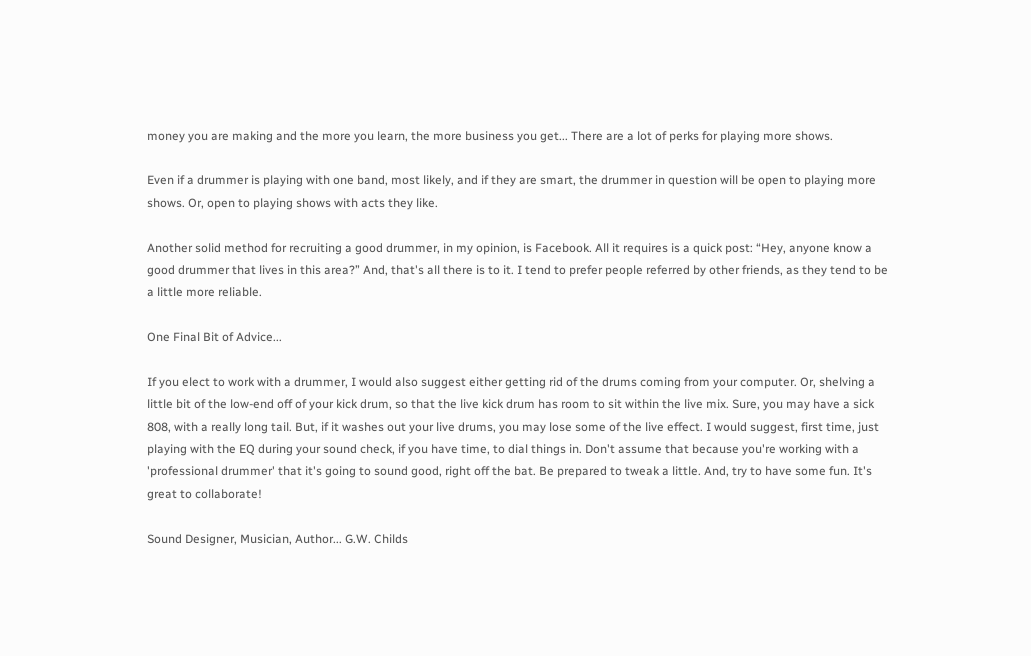money you are making and the more you learn, the more business you get... There are a lot of perks for playing more shows.

Even if a drummer is playing with one band, most likely, and if they are smart, the drummer in question will be open to playing more shows. Or, open to playing shows with acts they like.

Another solid method for recruiting a good drummer, in my opinion, is Facebook. All it requires is a quick post: “Hey, anyone know a good drummer that lives in this area?” And, that's all there is to it. I tend to prefer people referred by other friends, as they tend to be a little more reliable.

One Final Bit of Advice...

If you elect to work with a drummer, I would also suggest either getting rid of the drums coming from your computer. Or, shelving a little bit of the low-end off of your kick drum, so that the live kick drum has room to sit within the live mix. Sure, you may have a sick 808, with a really long tail. But, if it washes out your live drums, you may lose some of the live effect. I would suggest, first time, just playing with the EQ during your sound check, if you have time, to dial things in. Don't assume that because you're working with a 'professional drummer' that it's going to sound good, right off the bat. Be prepared to tweak a little. And, try to have some fun. It's great to collaborate!

Sound Designer, Musician, Author... G.W. Childs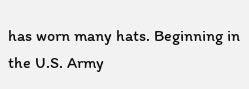has worn many hats. Beginning in the U.S. Army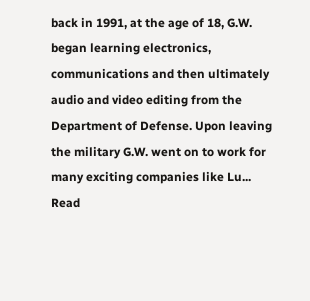back in 1991, at the age of 18, G.W. began learning electronics, communications and then ultimately audio and video editing from the Department of Defense. Upon leaving the military G.W. went on to work for many exciting companies like Lu... Read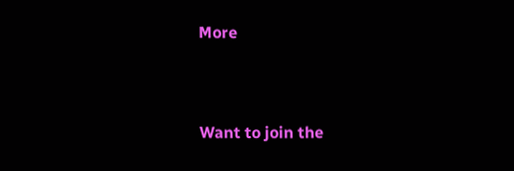More


Want to join the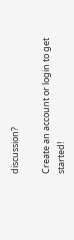discussion?

Create an account or login to get started!